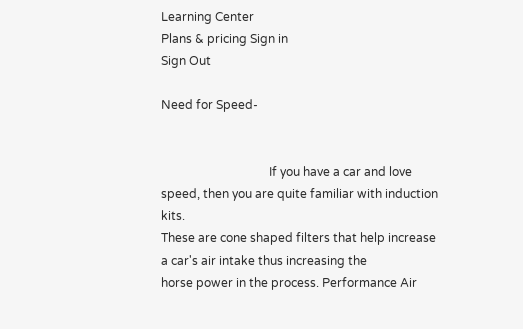Learning Center
Plans & pricing Sign in
Sign Out

Need for Speed-


                                    If you have a car and love speed, then you are quite familiar with induction kits.
These are cone shaped filters that help increase a car's air intake thus increasing the
horse power in the process. Performance Air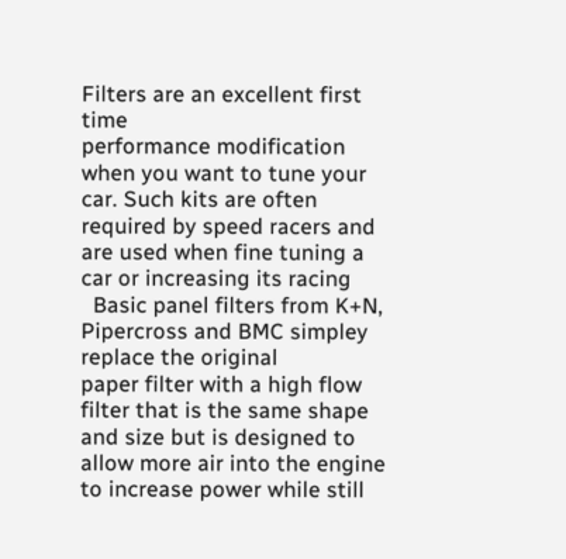Filters are an excellent first time
performance modification when you want to tune your car. Such kits are often
required by speed racers and are used when fine tuning a car or increasing its racing
  Basic panel filters from K+N, Pipercross and BMC simpley replace the original
paper filter with a high flow filter that is the same shape and size but is designed to
allow more air into the engine to increase power while still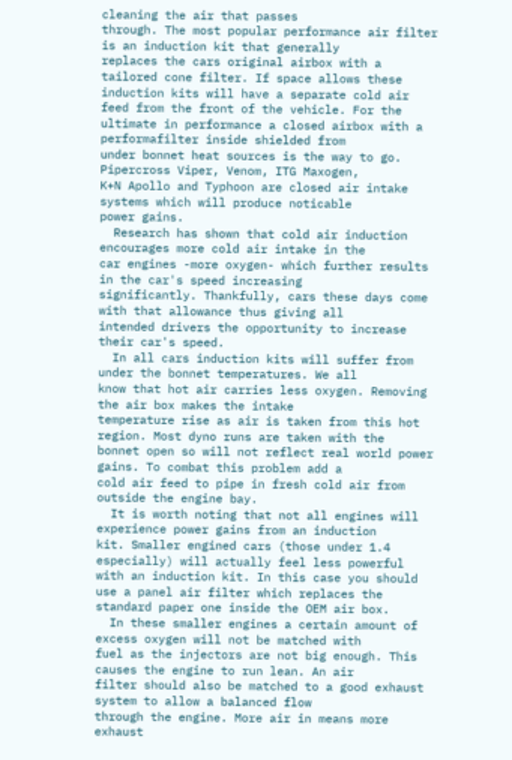cleaning the air that passes
through. The most popular performance air filter is an induction kit that generally
replaces the cars original airbox with a tailored cone filter. If space allows these
induction kits will have a separate cold air feed from the front of the vehicle. For the
ultimate in performance a closed airbox with a performafilter inside shielded from
under bonnet heat sources is the way to go. Pipercross Viper, Venom, ITG Maxogen,
K+N Apollo and Typhoon are closed air intake systems which will produce noticable
power gains.
  Research has shown that cold air induction encourages more cold air intake in the
car engines -more oxygen- which further results in the car's speed increasing
significantly. Thankfully, cars these days come with that allowance thus giving all
intended drivers the opportunity to increase their car's speed.
  In all cars induction kits will suffer from under the bonnet temperatures. We all
know that hot air carries less oxygen. Removing the air box makes the intake
temperature rise as air is taken from this hot region. Most dyno runs are taken with the
bonnet open so will not reflect real world power gains. To combat this problem add a
cold air feed to pipe in fresh cold air from outside the engine bay.
  It is worth noting that not all engines will experience power gains from an induction
kit. Smaller engined cars (those under 1.4 especially) will actually feel less powerful
with an induction kit. In this case you should use a panel air filter which replaces the
standard paper one inside the OEM air box.
  In these smaller engines a certain amount of excess oxygen will not be matched with
fuel as the injectors are not big enough. This causes the engine to run lean. An air
filter should also be matched to a good exhaust system to allow a balanced flow
through the engine. More air in means more exhaust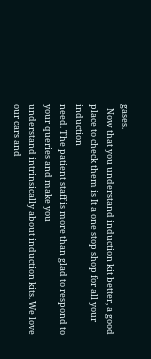gases.
  Now that you understand induction kit better, a good place to check them is It a one stop shop for all your induction
need. The patient staff is more than glad to respond to your queries and make you
understand intrinsically about induction kits. We love our cars and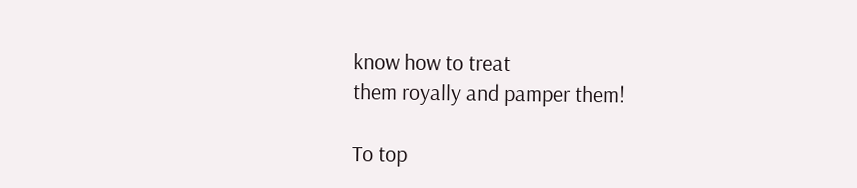know how to treat
them royally and pamper them!

To top